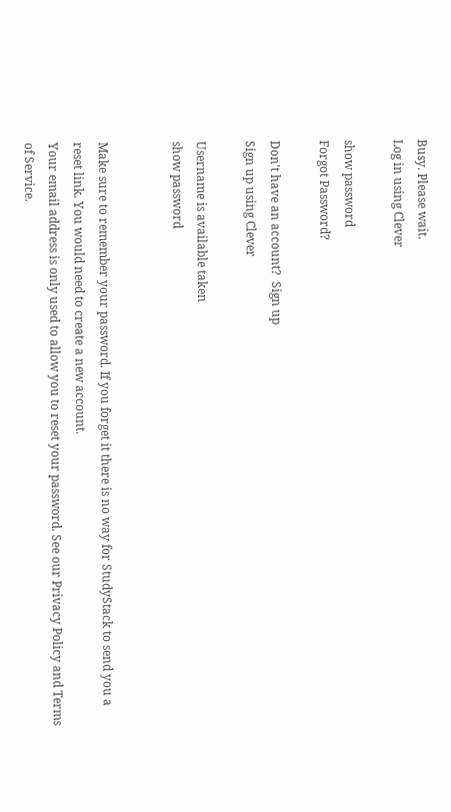Busy. Please wait.
Log in using Clever

show password
Forgot Password?

Don't have an account?  Sign up
Sign up using Clever

Username is available taken
show password


Make sure to remember your password. If you forget it there is no way for StudyStack to send you a reset link. You would need to create a new account.
Your email address is only used to allow you to reset your password. See our Privacy Policy and Terms of Service.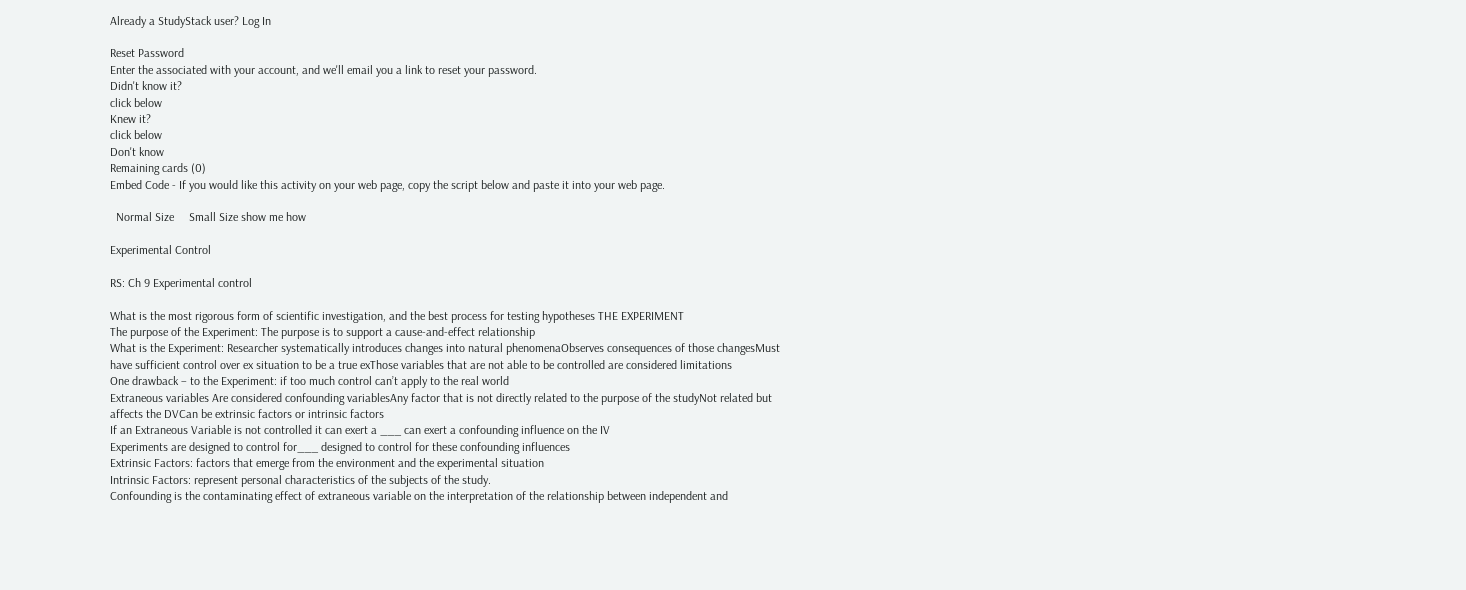Already a StudyStack user? Log In

Reset Password
Enter the associated with your account, and we'll email you a link to reset your password.
Didn't know it?
click below
Knew it?
click below
Don't know
Remaining cards (0)
Embed Code - If you would like this activity on your web page, copy the script below and paste it into your web page.

  Normal Size     Small Size show me how

Experimental Control

RS: Ch 9 Experimental control

What is the most rigorous form of scientific investigation, and the best process for testing hypotheses THE EXPERIMENT
The purpose of the Experiment: The purpose is to support a cause-and-effect relationship
What is the Experiment: Researcher systematically introduces changes into natural phenomenaObserves consequences of those changesMust have sufficient control over ex situation to be a true exThose variables that are not able to be controlled are considered limitations
One drawback – to the Experiment: if too much control can’t apply to the real world
Extraneous variables Are considered confounding variablesAny factor that is not directly related to the purpose of the studyNot related but affects the DVCan be extrinsic factors or intrinsic factors
If an Extraneous Variable is not controlled it can exert a ___ can exert a confounding influence on the IV
Experiments are designed to control for___ designed to control for these confounding influences
Extrinsic Factors: factors that emerge from the environment and the experimental situation
Intrinsic Factors: represent personal characteristics of the subjects of the study.
Confounding is the contaminating effect of extraneous variable on the interpretation of the relationship between independent and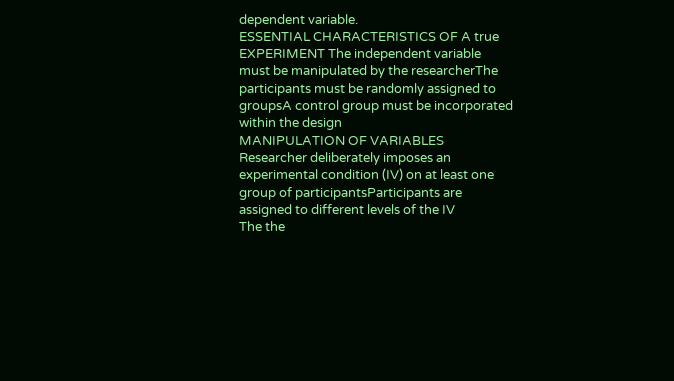dependent variable.
ESSENTIAL CHARACTERISTICS OF A true EXPERIMENT The independent variable must be manipulated by the researcherThe participants must be randomly assigned to groupsA control group must be incorporated within the design
MANIPULATION OF VARIABLES Researcher deliberately imposes an experimental condition (IV) on at least one group of participantsParticipants are assigned to different levels of the IV
The the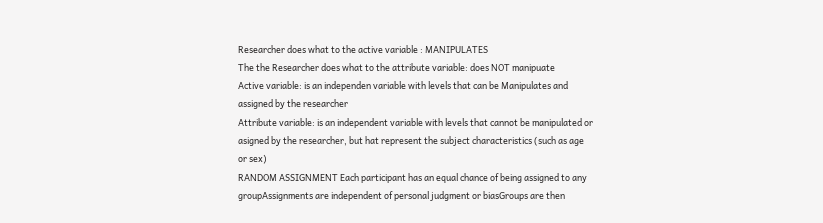Researcher does what to the active variable : MANIPULATES
The the Researcher does what to the attribute variable: does NOT manipuate
Active variable: is an independen variable with levels that can be Manipulates and assigned by the researcher
Attribute variable: is an independent variable with levels that cannot be manipulated or asigned by the researcher, but hat represent the subject characteristics (such as age or sex)
RANDOM ASSIGNMENT Each participant has an equal chance of being assigned to any groupAssignments are independent of personal judgment or biasGroups are then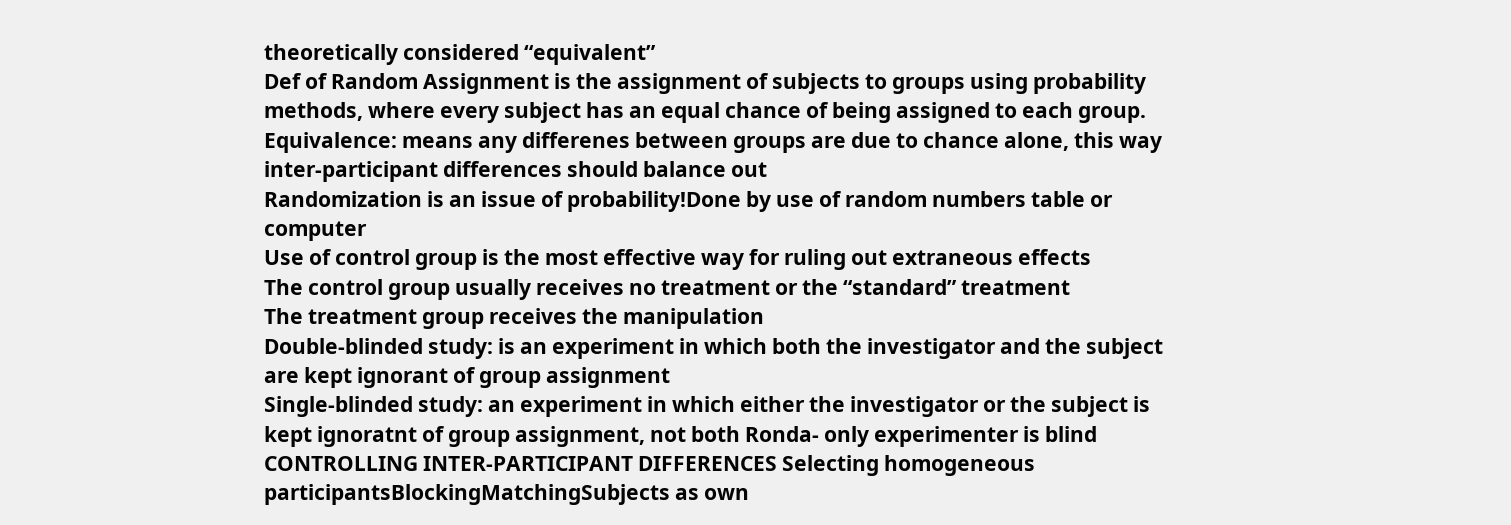theoretically considered “equivalent”
Def of Random Assignment is the assignment of subjects to groups using probability methods, where every subject has an equal chance of being assigned to each group.
Equivalence: means any differenes between groups are due to chance alone, this way inter-participant differences should balance out
Randomization is an issue of probability!Done by use of random numbers table or computer
Use of control group is the most effective way for ruling out extraneous effects
The control group usually receives no treatment or the “standard” treatment
The treatment group receives the manipulation
Double-blinded study: is an experiment in which both the investigator and the subject are kept ignorant of group assignment
Single-blinded study: an experiment in which either the investigator or the subject is kept ignoratnt of group assignment, not both Ronda- only experimenter is blind
CONTROLLING INTER-PARTICIPANT DIFFERENCES Selecting homogeneous participantsBlockingMatchingSubjects as own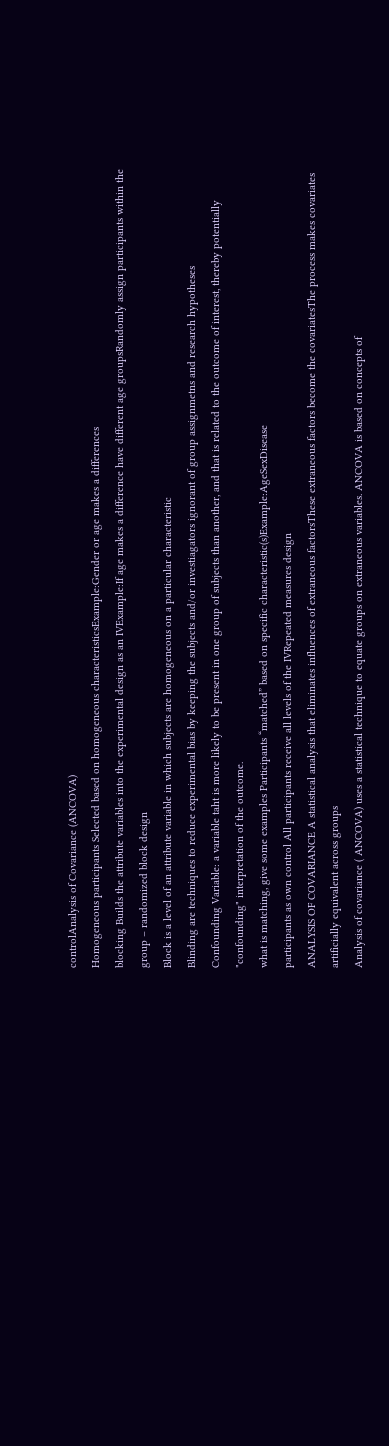controlAnalysis of Covariance (ANCOVA)
Homogeneous participants Selected based on homogeneous characteristicsExample:Gender or age makes a differences
blocking Builds the attribute variables into the experimental design as an IVExample:If age makes a difference have different age groupsRandomly assign participants within the group – randomized block design
Block is a level of an attribute variable in which subjects are homogeneous on a particular characteristic
Blinding are techniques to reduce experimental bias by keeping the subjects and/or investiagators ignorant of group assignmetns and research hypotheses
Confounding Variable: a variable taht is more likely to be present in one group of subjects than another, and that is related to the outcome of interest, thereby potentially "confounding" interpretation of the outcome.
what is matching, give some examples Participants “matched” based on specific characteristic(s)Example:AgeSexDisease
participants as own control All participants receive all levels of the IVRepeated measures design
ANALYSIS OF COVARIANCE A statistical analysis that eliminates influences of extraneous factorsThese extraneous factors become the covariatesThe process makes covariates artificially equivalent across groups
Analysis of covariance ( ANCOVA) uses a statistical technique to equate groups on extraneous variables. ANCOVA is based on concepts of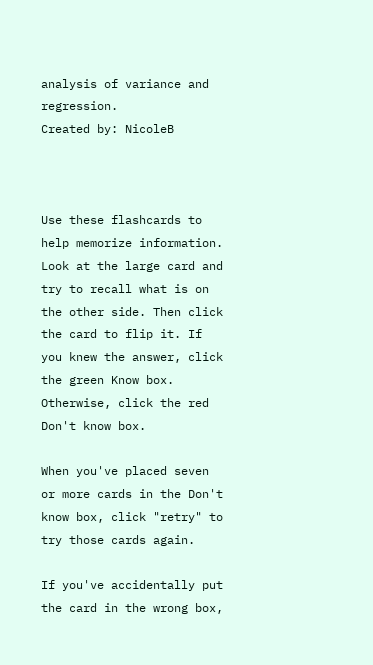analysis of variance and regression.
Created by: NicoleB



Use these flashcards to help memorize information. Look at the large card and try to recall what is on the other side. Then click the card to flip it. If you knew the answer, click the green Know box. Otherwise, click the red Don't know box.

When you've placed seven or more cards in the Don't know box, click "retry" to try those cards again.

If you've accidentally put the card in the wrong box,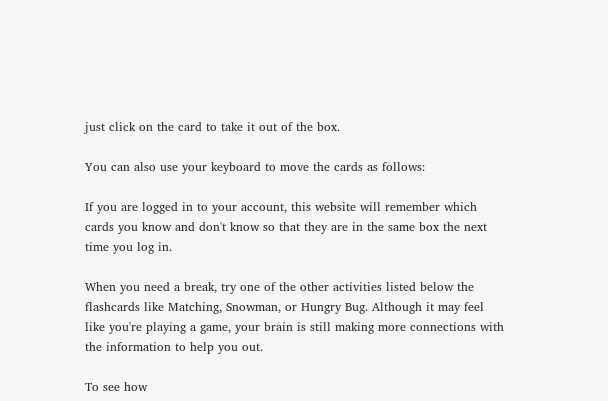just click on the card to take it out of the box.

You can also use your keyboard to move the cards as follows:

If you are logged in to your account, this website will remember which cards you know and don't know so that they are in the same box the next time you log in.

When you need a break, try one of the other activities listed below the flashcards like Matching, Snowman, or Hungry Bug. Although it may feel like you're playing a game, your brain is still making more connections with the information to help you out.

To see how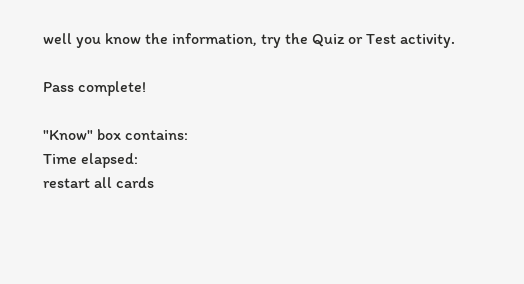well you know the information, try the Quiz or Test activity.

Pass complete!

"Know" box contains:
Time elapsed:
restart all cards